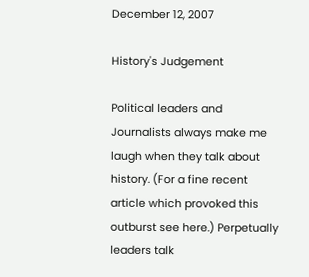December 12, 2007

History's Judgement

Political leaders and Journalists always make me laugh when they talk about history. (For a fine recent article which provoked this outburst see here.) Perpetually leaders talk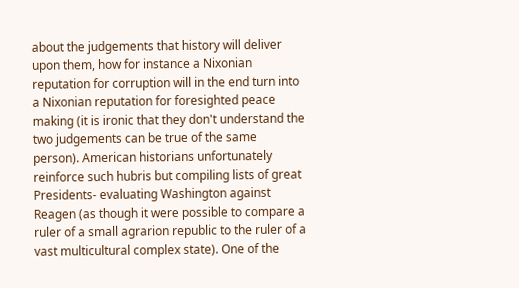about the judgements that history will deliver upon them, how for instance a Nixonian reputation for corruption will in the end turn into a Nixonian reputation for foresighted peace making (it is ironic that they don't understand the two judgements can be true of the same person). American historians unfortunately reinforce such hubris but compiling lists of great Presidents- evaluating Washington against Reagen (as though it were possible to compare a ruler of a small agrarion republic to the ruler of a vast multicultural complex state). One of the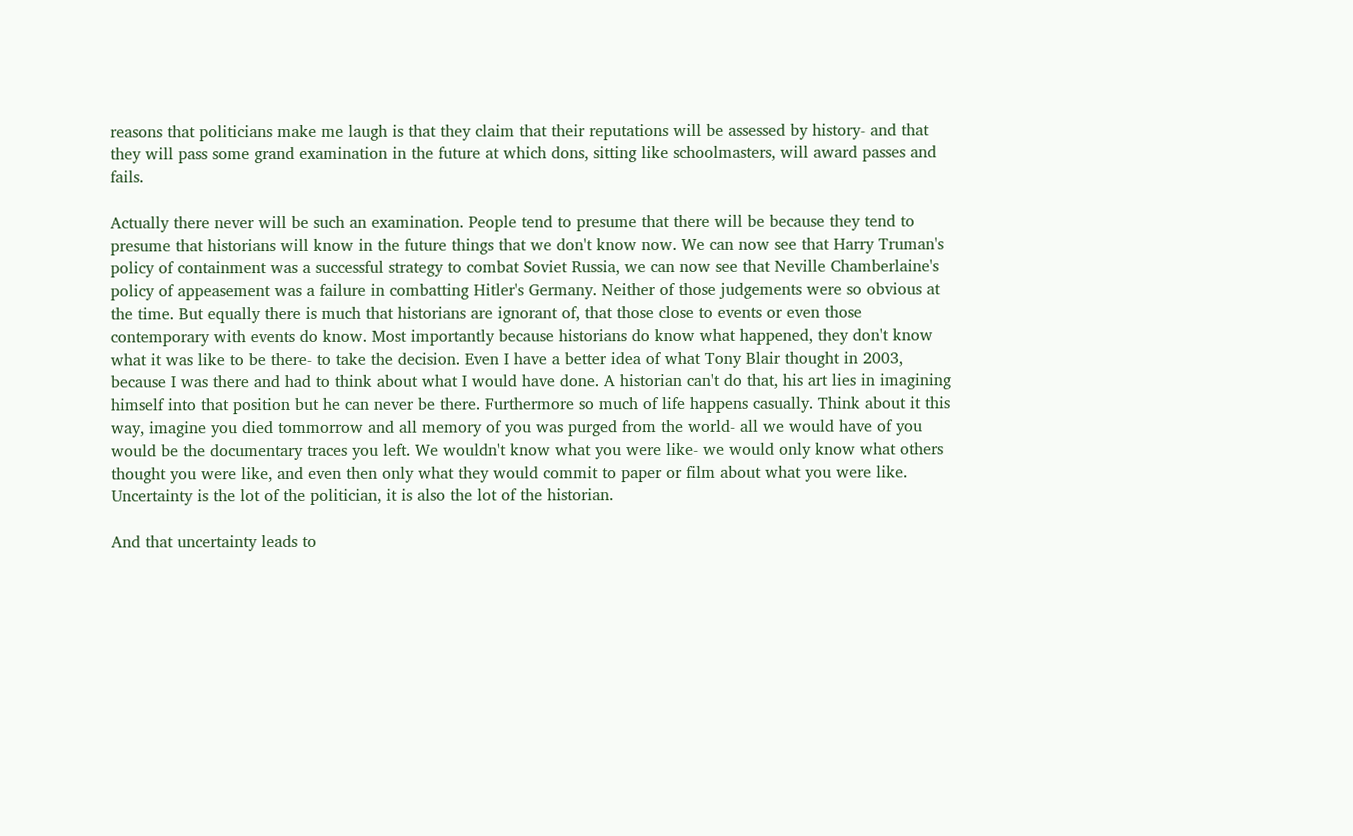reasons that politicians make me laugh is that they claim that their reputations will be assessed by history- and that they will pass some grand examination in the future at which dons, sitting like schoolmasters, will award passes and fails.

Actually there never will be such an examination. People tend to presume that there will be because they tend to presume that historians will know in the future things that we don't know now. We can now see that Harry Truman's policy of containment was a successful strategy to combat Soviet Russia, we can now see that Neville Chamberlaine's policy of appeasement was a failure in combatting Hitler's Germany. Neither of those judgements were so obvious at the time. But equally there is much that historians are ignorant of, that those close to events or even those contemporary with events do know. Most importantly because historians do know what happened, they don't know what it was like to be there- to take the decision. Even I have a better idea of what Tony Blair thought in 2003, because I was there and had to think about what I would have done. A historian can't do that, his art lies in imagining himself into that position but he can never be there. Furthermore so much of life happens casually. Think about it this way, imagine you died tommorrow and all memory of you was purged from the world- all we would have of you would be the documentary traces you left. We wouldn't know what you were like- we would only know what others thought you were like, and even then only what they would commit to paper or film about what you were like. Uncertainty is the lot of the politician, it is also the lot of the historian.

And that uncertainty leads to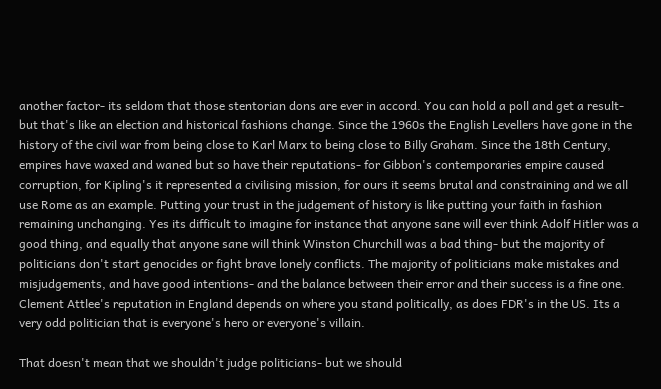another factor- its seldom that those stentorian dons are ever in accord. You can hold a poll and get a result- but that's like an election and historical fashions change. Since the 1960s the English Levellers have gone in the history of the civil war from being close to Karl Marx to being close to Billy Graham. Since the 18th Century, empires have waxed and waned but so have their reputations- for Gibbon's contemporaries empire caused corruption, for Kipling's it represented a civilising mission, for ours it seems brutal and constraining and we all use Rome as an example. Putting your trust in the judgement of history is like putting your faith in fashion remaining unchanging. Yes its difficult to imagine for instance that anyone sane will ever think Adolf Hitler was a good thing, and equally that anyone sane will think Winston Churchill was a bad thing- but the majority of politicians don't start genocides or fight brave lonely conflicts. The majority of politicians make mistakes and misjudgements, and have good intentions- and the balance between their error and their success is a fine one. Clement Attlee's reputation in England depends on where you stand politically, as does FDR's in the US. Its a very odd politician that is everyone's hero or everyone's villain.

That doesn't mean that we shouldn't judge politicians- but we should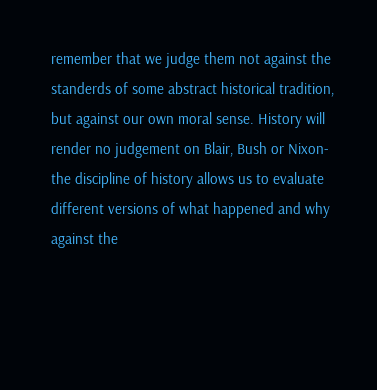remember that we judge them not against the standerds of some abstract historical tradition, but against our own moral sense. History will render no judgement on Blair, Bush or Nixon- the discipline of history allows us to evaluate different versions of what happened and why against the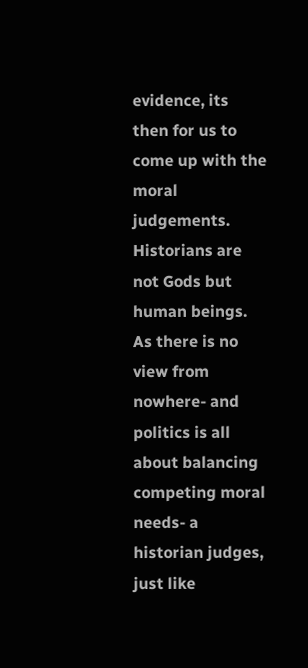evidence, its then for us to come up with the moral judgements. Historians are not Gods but human beings. As there is no view from nowhere- and politics is all about balancing competing moral needs- a historian judges, just like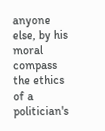anyone else, by his moral compass the ethics of a politician's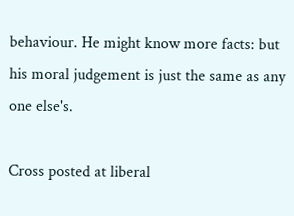behaviour. He might know more facts: but his moral judgement is just the same as any one else's.

Cross posted at liberal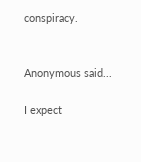conspiracy.


Anonymous said...

I expect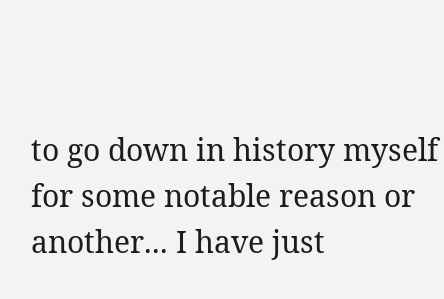to go down in history myself for some notable reason or another... I have just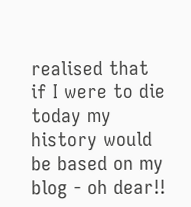realised that if I were to die today my history would be based on my blog - oh dear!!